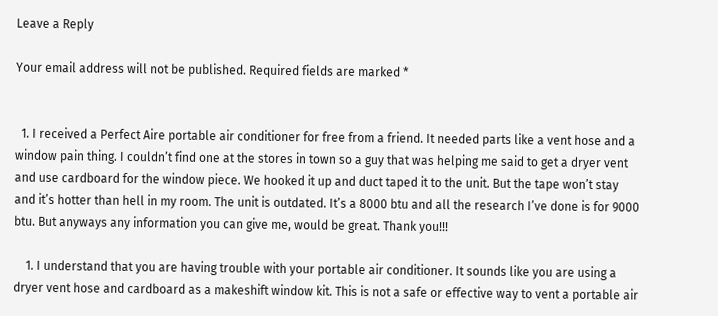Leave a Reply

Your email address will not be published. Required fields are marked *


  1. I received a Perfect Aire portable air conditioner for free from a friend. It needed parts like a vent hose and a window pain thing. I couldn’t find one at the stores in town so a guy that was helping me said to get a dryer vent and use cardboard for the window piece. We hooked it up and duct taped it to the unit. But the tape won’t stay and it’s hotter than hell in my room. The unit is outdated. It’s a 8000 btu and all the research I’ve done is for 9000 btu. But anyways any information you can give me, would be great. Thank you!!!

    1. I understand that you are having trouble with your portable air conditioner. It sounds like you are using a dryer vent hose and cardboard as a makeshift window kit. This is not a safe or effective way to vent a portable air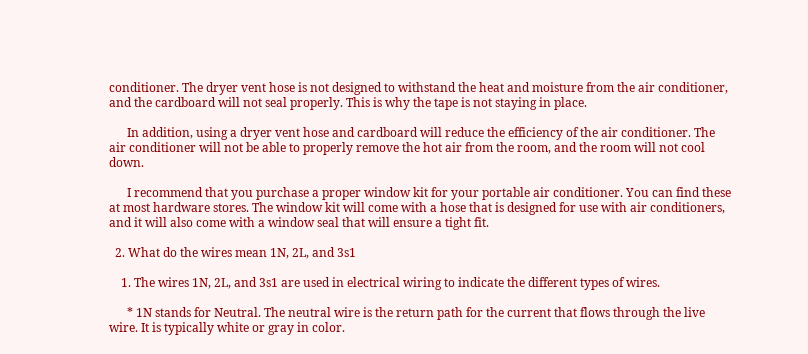conditioner. The dryer vent hose is not designed to withstand the heat and moisture from the air conditioner, and the cardboard will not seal properly. This is why the tape is not staying in place.

      In addition, using a dryer vent hose and cardboard will reduce the efficiency of the air conditioner. The air conditioner will not be able to properly remove the hot air from the room, and the room will not cool down.

      I recommend that you purchase a proper window kit for your portable air conditioner. You can find these at most hardware stores. The window kit will come with a hose that is designed for use with air conditioners, and it will also come with a window seal that will ensure a tight fit.

  2. What do the wires mean 1N, 2L, and 3s1

    1. The wires 1N, 2L, and 3s1 are used in electrical wiring to indicate the different types of wires.

      * 1N stands for Neutral. The neutral wire is the return path for the current that flows through the live wire. It is typically white or gray in color.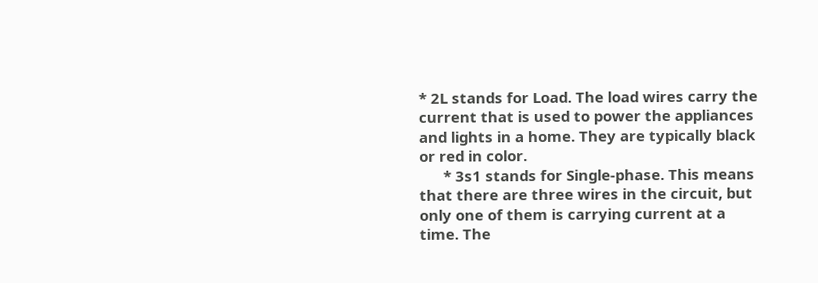* 2L stands for Load. The load wires carry the current that is used to power the appliances and lights in a home. They are typically black or red in color.
      * 3s1 stands for Single-phase. This means that there are three wires in the circuit, but only one of them is carrying current at a time. The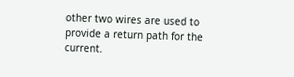other two wires are used to provide a return path for the current.